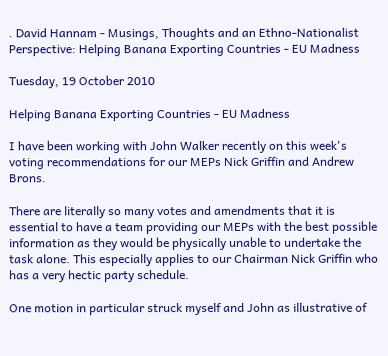. David Hannam - Musings, Thoughts and an Ethno-Nationalist Perspective: Helping Banana Exporting Countries - EU Madness

Tuesday, 19 October 2010

Helping Banana Exporting Countries - EU Madness

I have been working with John Walker recently on this week's voting recommendations for our MEPs Nick Griffin and Andrew Brons.

There are literally so many votes and amendments that it is essential to have a team providing our MEPs with the best possible information as they would be physically unable to undertake the task alone. This especially applies to our Chairman Nick Griffin who has a very hectic party schedule.

One motion in particular struck myself and John as illustrative of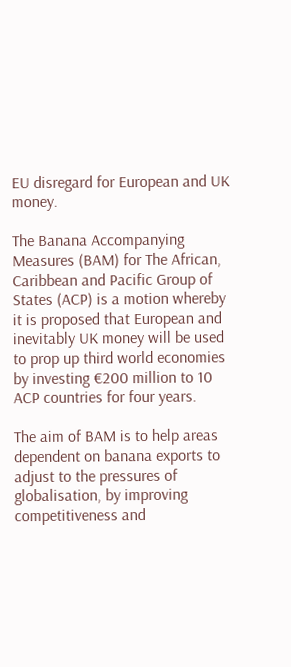EU disregard for European and UK money.

The Banana Accompanying Measures (BAM) for The African, Caribbean and Pacific Group of States (ACP) is a motion whereby it is proposed that European and inevitably UK money will be used to prop up third world economies by investing €200 million to 10 ACP countries for four years.

The aim of BAM is to help areas dependent on banana exports to adjust to the pressures of globalisation, by improving competitiveness and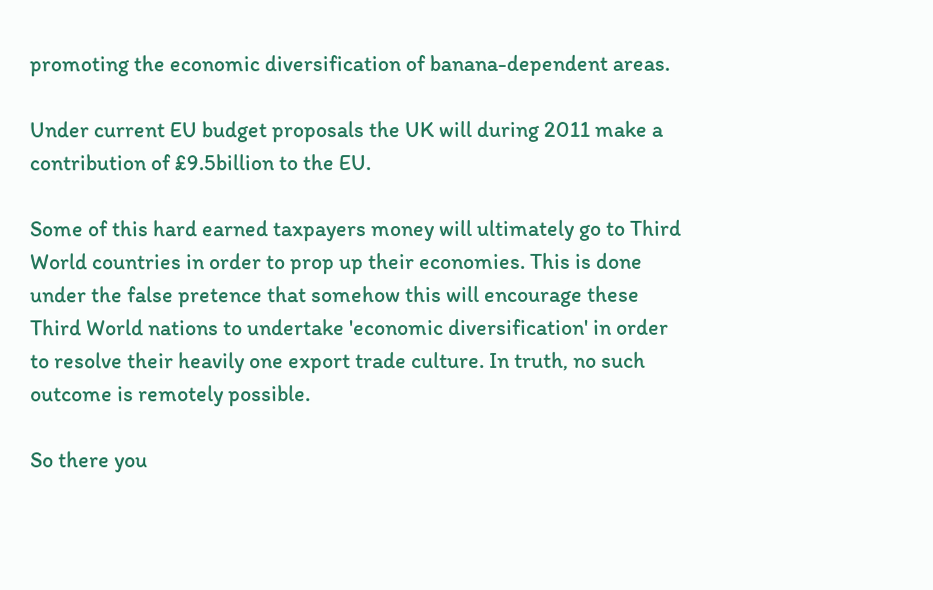promoting the economic diversification of banana-dependent areas.

Under current EU budget proposals the UK will during 2011 make a contribution of £9.5billion to the EU.

Some of this hard earned taxpayers money will ultimately go to Third World countries in order to prop up their economies. This is done under the false pretence that somehow this will encourage these Third World nations to undertake 'economic diversification' in order to resolve their heavily one export trade culture. In truth, no such outcome is remotely possible.

So there you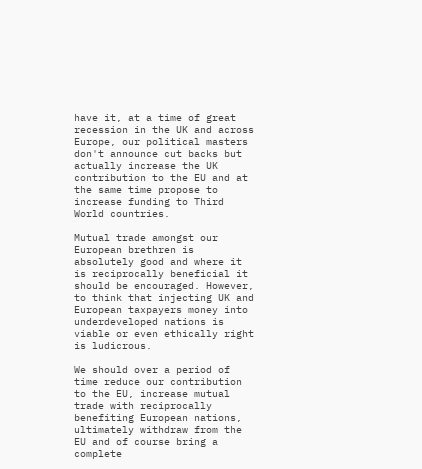have it, at a time of great recession in the UK and across Europe, our political masters don't announce cut backs but actually increase the UK contribution to the EU and at the same time propose to increase funding to Third World countries.

Mutual trade amongst our European brethren is absolutely good and where it is reciprocally beneficial it should be encouraged. However, to think that injecting UK and European taxpayers money into underdeveloped nations is viable or even ethically right is ludicrous.

We should over a period of time reduce our contribution to the EU, increase mutual trade with reciprocally benefiting European nations, ultimately withdraw from the EU and of course bring a complete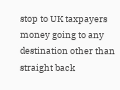stop to UK taxpayers money going to any destination other than straight back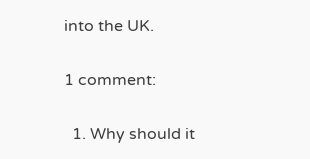into the UK.

1 comment:

  1. Why should it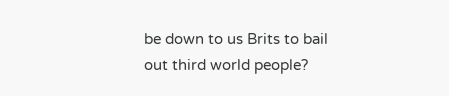be down to us Brits to bail out third world people?